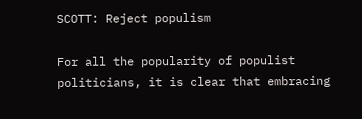SCOTT: Reject populism

For all the popularity of populist politicians, it is clear that embracing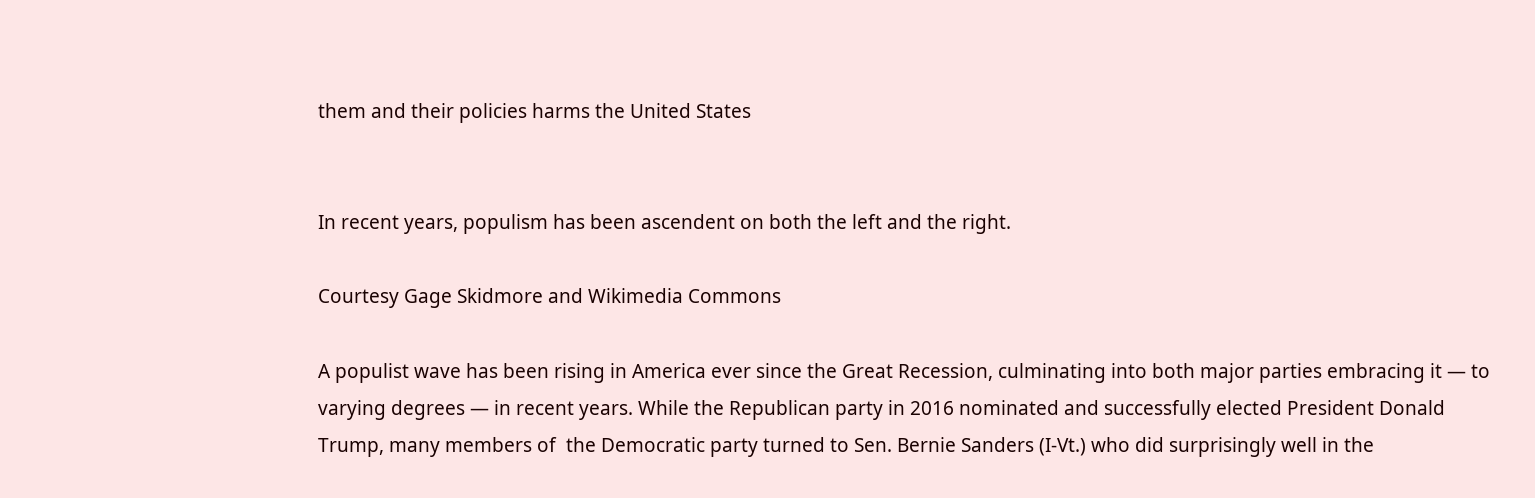them and their policies harms the United States


In recent years, populism has been ascendent on both the left and the right.

Courtesy Gage Skidmore and Wikimedia Commons

A populist wave has been rising in America ever since the Great Recession, culminating into both major parties embracing it — to varying degrees — in recent years. While the Republican party in 2016 nominated and successfully elected President Donald Trump, many members of  the Democratic party turned to Sen. Bernie Sanders (I-Vt.) who did surprisingly well in the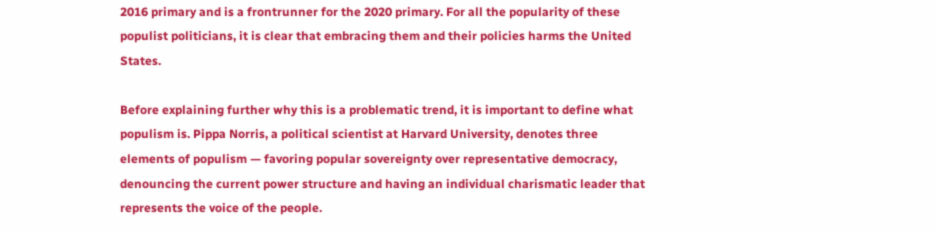2016 primary and is a frontrunner for the 2020 primary. For all the popularity of these populist politicians, it is clear that embracing them and their policies harms the United States.

Before explaining further why this is a problematic trend, it is important to define what populism is. Pippa Norris, a political scientist at Harvard University, denotes three elements of populism — favoring popular sovereignty over representative democracy, denouncing the current power structure and having an individual charismatic leader that represents the voice of the people.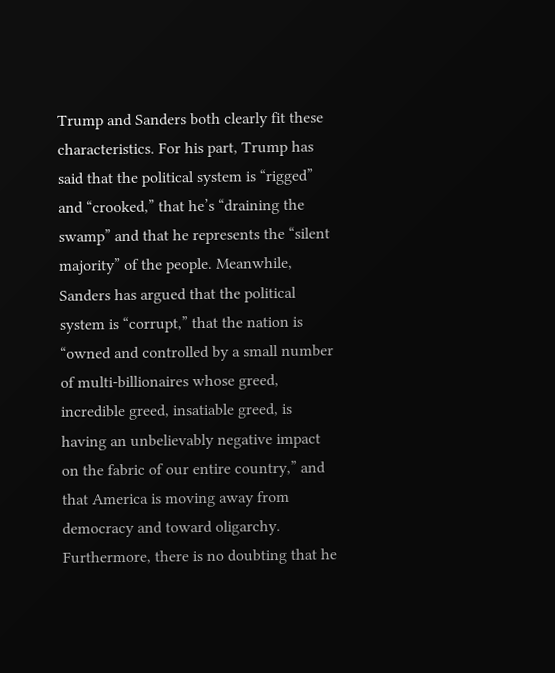Trump and Sanders both clearly fit these characteristics. For his part, Trump has said that the political system is “rigged” and “crooked,” that he’s “draining the swamp” and that he represents the “silent majority” of the people. Meanwhile, Sanders has argued that the political system is “corrupt,” that the nation is “owned and controlled by a small number of multi-billionaires whose greed, incredible greed, insatiable greed, is having an unbelievably negative impact on the fabric of our entire country,” and that America is moving away from democracy and toward oligarchy. Furthermore, there is no doubting that he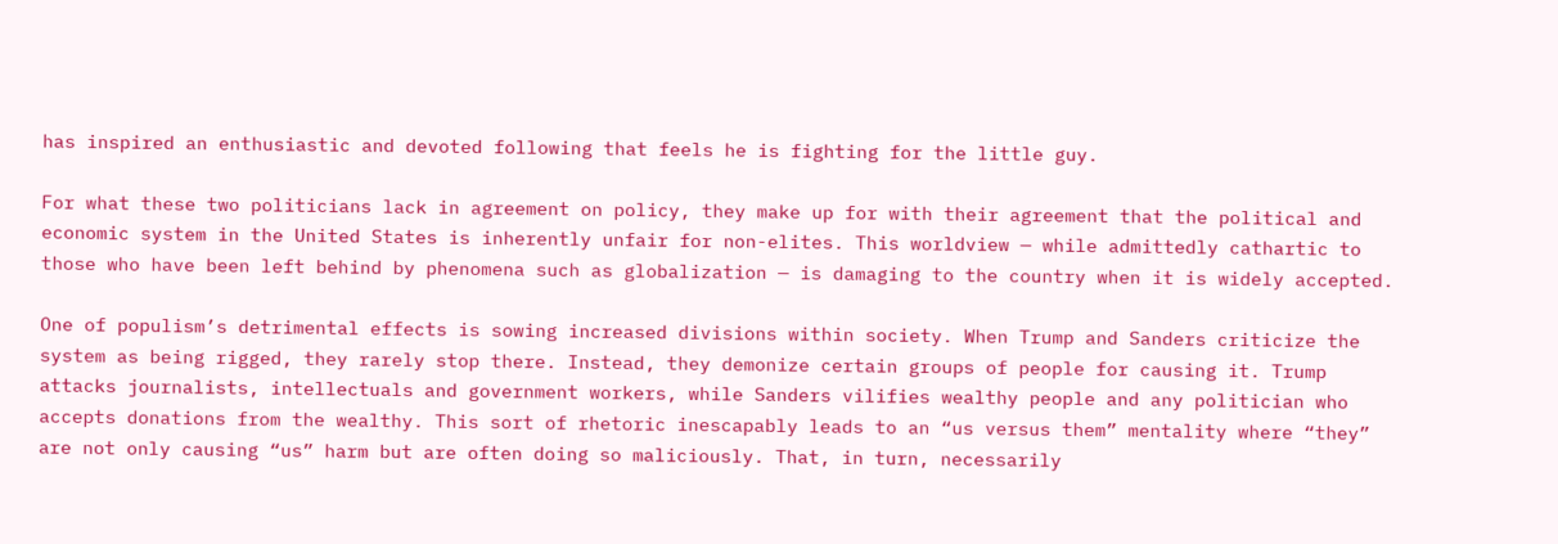has inspired an enthusiastic and devoted following that feels he is fighting for the little guy.

For what these two politicians lack in agreement on policy, they make up for with their agreement that the political and economic system in the United States is inherently unfair for non-elites. This worldview — while admittedly cathartic to those who have been left behind by phenomena such as globalization — is damaging to the country when it is widely accepted.

One of populism’s detrimental effects is sowing increased divisions within society. When Trump and Sanders criticize the system as being rigged, they rarely stop there. Instead, they demonize certain groups of people for causing it. Trump attacks journalists, intellectuals and government workers, while Sanders vilifies wealthy people and any politician who accepts donations from the wealthy. This sort of rhetoric inescapably leads to an “us versus them” mentality where “they” are not only causing “us” harm but are often doing so maliciously. That, in turn, necessarily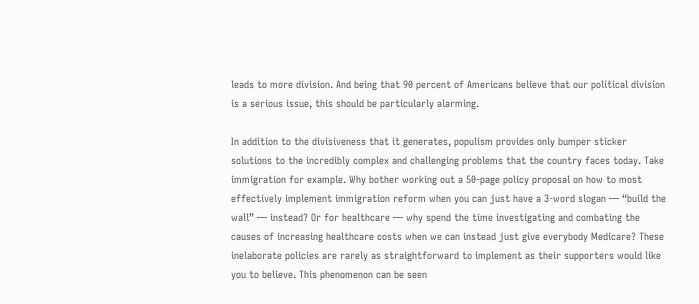leads to more division. And being that 90 percent of Americans believe that our political division is a serious issue, this should be particularly alarming.

In addition to the divisiveness that it generates, populism provides only bumper sticker solutions to the incredibly complex and challenging problems that the country faces today. Take immigration for example. Why bother working out a 50-page policy proposal on how to most effectively implement immigration reform when you can just have a 3-word slogan — “build the wall” — instead? Or for healthcare — why spend the time investigating and combating the causes of increasing healthcare costs when we can instead just give everybody Medicare? These inelaborate policies are rarely as straightforward to implement as their supporters would like you to believe. This phenomenon can be seen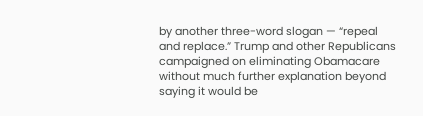by another three-word slogan — “repeal and replace.” Trump and other Republicans campaigned on eliminating Obamacare without much further explanation beyond saying it would be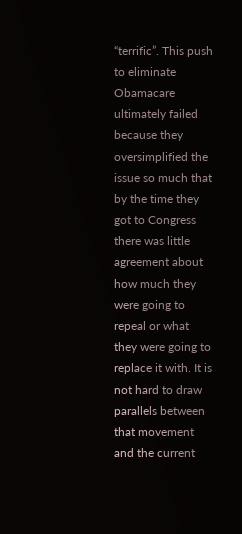“terrific”. This push to eliminate Obamacare ultimately failed because they oversimplified the issue so much that by the time they got to Congress there was little agreement about how much they were going to repeal or what they were going to replace it with. It is not hard to draw parallels between that movement and the current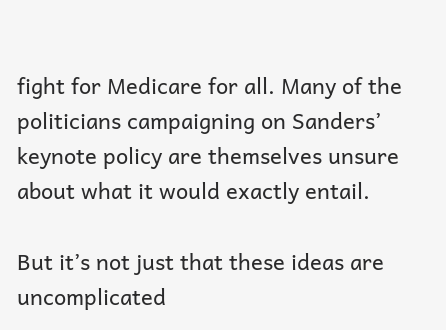fight for Medicare for all. Many of the politicians campaigning on Sanders’ keynote policy are themselves unsure about what it would exactly entail.

But it’s not just that these ideas are uncomplicated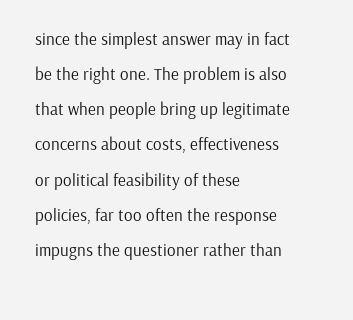since the simplest answer may in fact be the right one. The problem is also that when people bring up legitimate concerns about costs, effectiveness or political feasibility of these policies, far too often the response impugns the questioner rather than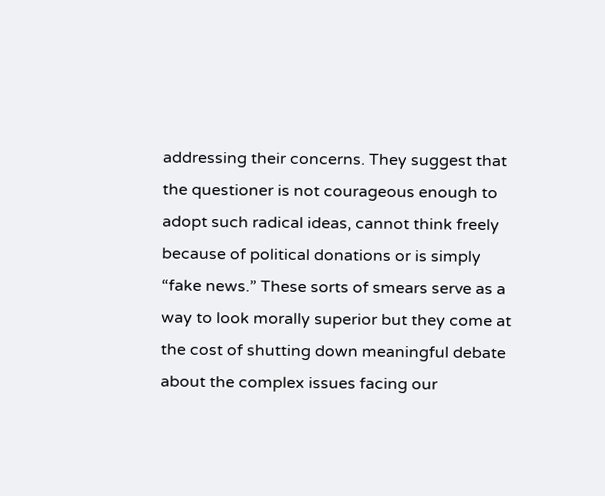addressing their concerns. They suggest that the questioner is not courageous enough to adopt such radical ideas, cannot think freely because of political donations or is simply “fake news.” These sorts of smears serve as a way to look morally superior but they come at the cost of shutting down meaningful debate about the complex issues facing our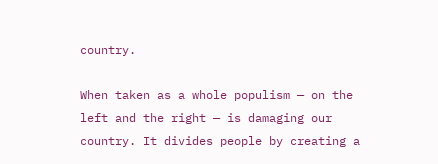country.

When taken as a whole populism — on the left and the right — is damaging our country. It divides people by creating a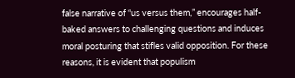false narrative of “us versus them,” encourages half-baked answers to challenging questions and induces moral posturing that stifles valid opposition. For these reasons, it is evident that populism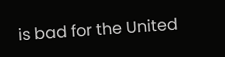is bad for the United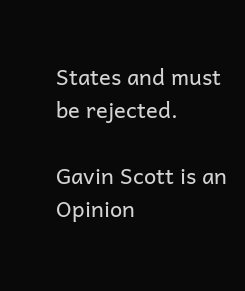States and must be rejected.

Gavin Scott is an Opinion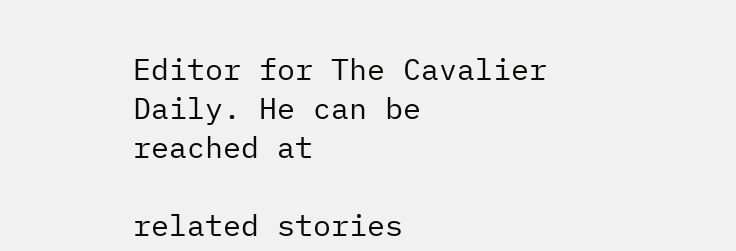Editor for The Cavalier Daily. He can be reached at

related stories